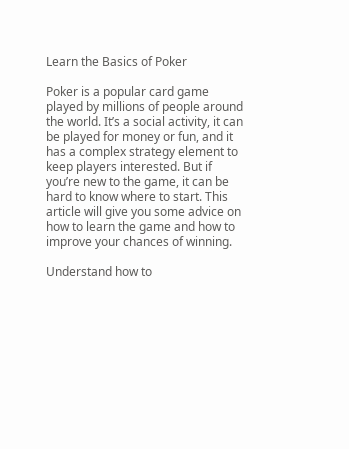Learn the Basics of Poker

Poker is a popular card game played by millions of people around the world. It’s a social activity, it can be played for money or fun, and it has a complex strategy element to keep players interested. But if you’re new to the game, it can be hard to know where to start. This article will give you some advice on how to learn the game and how to improve your chances of winning.

Understand how to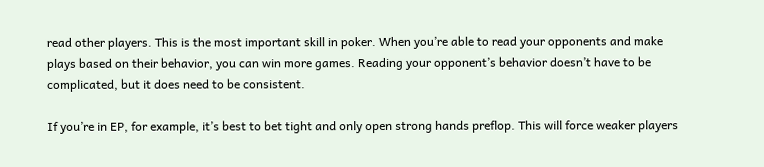read other players. This is the most important skill in poker. When you’re able to read your opponents and make plays based on their behavior, you can win more games. Reading your opponent’s behavior doesn’t have to be complicated, but it does need to be consistent.

If you’re in EP, for example, it’s best to bet tight and only open strong hands preflop. This will force weaker players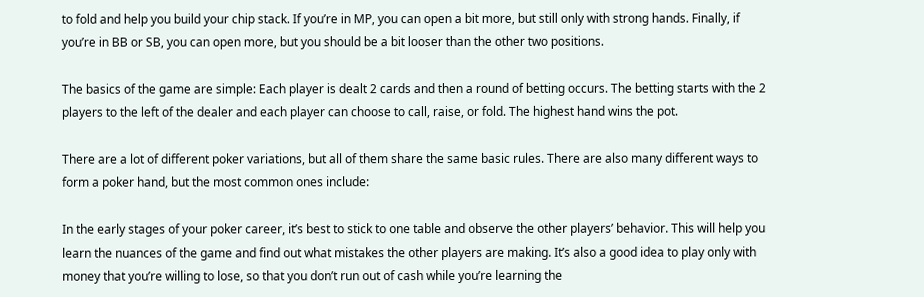to fold and help you build your chip stack. If you’re in MP, you can open a bit more, but still only with strong hands. Finally, if you’re in BB or SB, you can open more, but you should be a bit looser than the other two positions.

The basics of the game are simple: Each player is dealt 2 cards and then a round of betting occurs. The betting starts with the 2 players to the left of the dealer and each player can choose to call, raise, or fold. The highest hand wins the pot.

There are a lot of different poker variations, but all of them share the same basic rules. There are also many different ways to form a poker hand, but the most common ones include:

In the early stages of your poker career, it’s best to stick to one table and observe the other players’ behavior. This will help you learn the nuances of the game and find out what mistakes the other players are making. It’s also a good idea to play only with money that you’re willing to lose, so that you don’t run out of cash while you’re learning the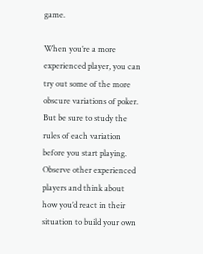game.

When you’re a more experienced player, you can try out some of the more obscure variations of poker. But be sure to study the rules of each variation before you start playing. Observe other experienced players and think about how you’d react in their situation to build your own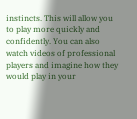instincts. This will allow you to play more quickly and confidently. You can also watch videos of professional players and imagine how they would play in your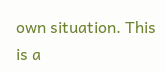own situation. This is a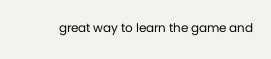great way to learn the game and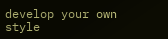develop your own style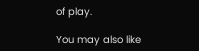of play.

You may also like